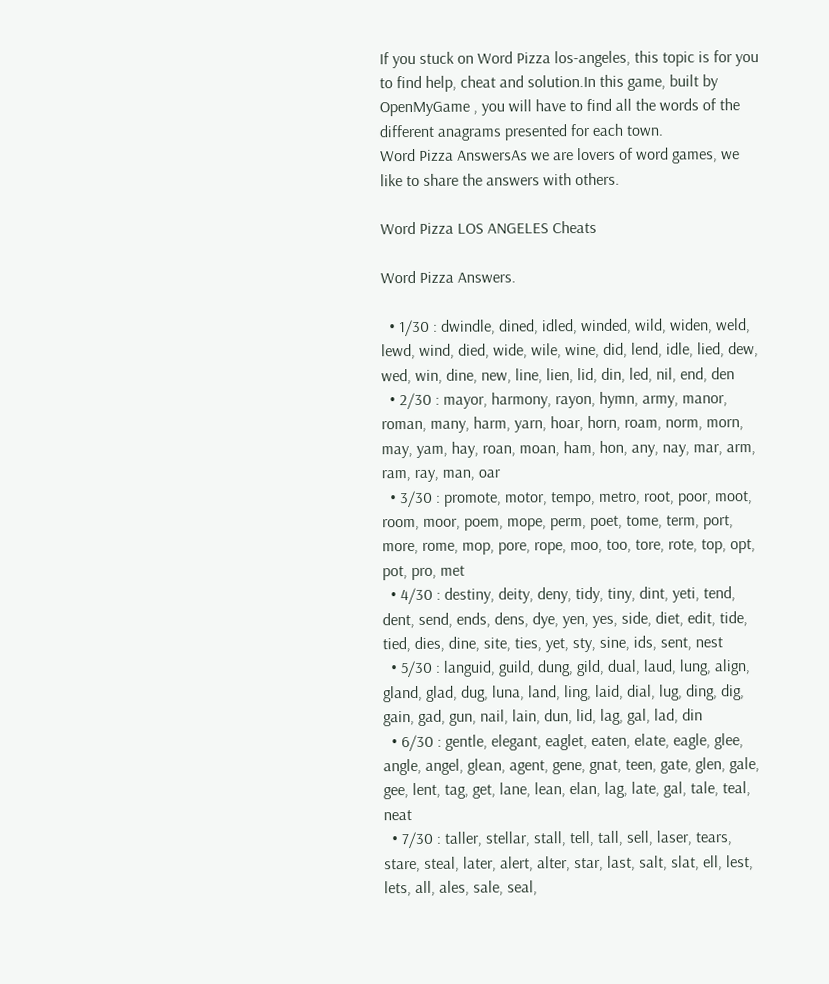If you stuck on Word Pizza los-angeles, this topic is for you to find help, cheat and solution.In this game, built by OpenMyGame , you will have to find all the words of the different anagrams presented for each town.
Word Pizza AnswersAs we are lovers of word games, we like to share the answers with others.

Word Pizza LOS ANGELES Cheats

Word Pizza Answers.

  • 1/30 : dwindle, dined, idled, winded, wild, widen, weld, lewd, wind, died, wide, wile, wine, did, lend, idle, lied, dew, wed, win, dine, new, line, lien, lid, din, led, nil, end, den
  • 2/30 : mayor, harmony, rayon, hymn, army, manor, roman, many, harm, yarn, hoar, horn, roam, norm, morn, may, yam, hay, roan, moan, ham, hon, any, nay, mar, arm, ram, ray, man, oar
  • 3/30 : promote, motor, tempo, metro, root, poor, moot, room, moor, poem, mope, perm, poet, tome, term, port, more, rome, mop, pore, rope, moo, too, tore, rote, top, opt, pot, pro, met
  • 4/30 : destiny, deity, deny, tidy, tiny, dint, yeti, tend, dent, send, ends, dens, dye, yen, yes, side, diet, edit, tide, tied, dies, dine, site, ties, yet, sty, sine, ids, sent, nest
  • 5/30 : languid, guild, dung, gild, dual, laud, lung, align, gland, glad, dug, luna, land, ling, laid, dial, lug, ding, dig, gain, gad, gun, nail, lain, dun, lid, lag, gal, lad, din
  • 6/30 : gentle, elegant, eaglet, eaten, elate, eagle, glee, angle, angel, glean, agent, gene, gnat, teen, gate, glen, gale, gee, lent, tag, get, lane, lean, elan, lag, late, gal, tale, teal, neat
  • 7/30 : taller, stellar, stall, tell, tall, sell, laser, tears, stare, steal, later, alert, alter, star, last, salt, slat, ell, lest, lets, all, ales, sale, seal,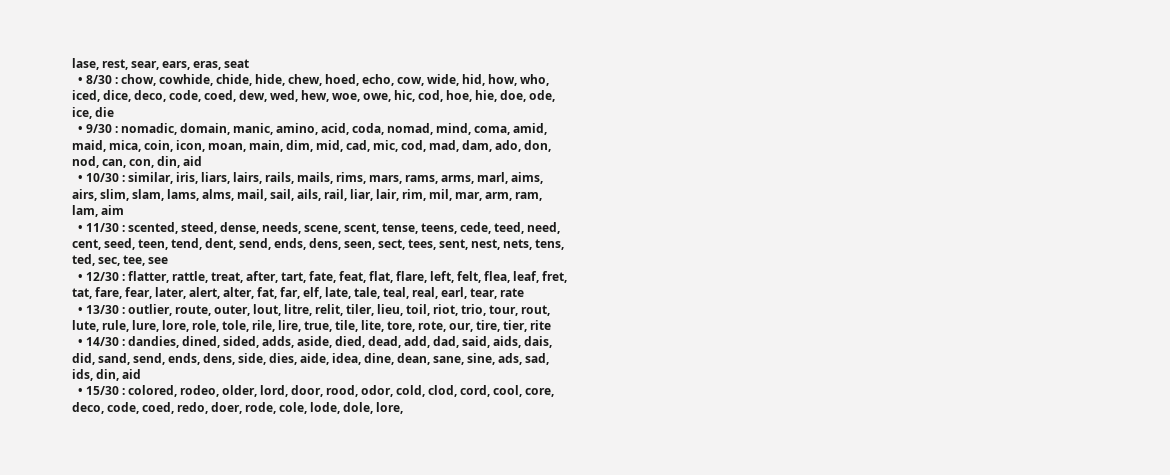lase, rest, sear, ears, eras, seat
  • 8/30 : chow, cowhide, chide, hide, chew, hoed, echo, cow, wide, hid, how, who, iced, dice, deco, code, coed, dew, wed, hew, woe, owe, hic, cod, hoe, hie, doe, ode, ice, die
  • 9/30 : nomadic, domain, manic, amino, acid, coda, nomad, mind, coma, amid, maid, mica, coin, icon, moan, main, dim, mid, cad, mic, cod, mad, dam, ado, don, nod, can, con, din, aid
  • 10/30 : similar, iris, liars, lairs, rails, mails, rims, mars, rams, arms, marl, aims, airs, slim, slam, lams, alms, mail, sail, ails, rail, liar, lair, rim, mil, mar, arm, ram, lam, aim
  • 11/30 : scented, steed, dense, needs, scene, scent, tense, teens, cede, teed, need, cent, seed, teen, tend, dent, send, ends, dens, seen, sect, tees, sent, nest, nets, tens, ted, sec, tee, see
  • 12/30 : flatter, rattle, treat, after, tart, fate, feat, flat, flare, left, felt, flea, leaf, fret, tat, fare, fear, later, alert, alter, fat, far, elf, late, tale, teal, real, earl, tear, rate
  • 13/30 : outlier, route, outer, lout, litre, relit, tiler, lieu, toil, riot, trio, tour, rout, lute, rule, lure, lore, role, tole, rile, lire, true, tile, lite, tore, rote, our, tire, tier, rite
  • 14/30 : dandies, dined, sided, adds, aside, died, dead, add, dad, said, aids, dais, did, sand, send, ends, dens, side, dies, aide, idea, dine, dean, sane, sine, ads, sad, ids, din, aid
  • 15/30 : colored, rodeo, older, lord, door, rood, odor, cold, clod, cord, cool, core, deco, code, coed, redo, doer, rode, cole, lode, dole, lore,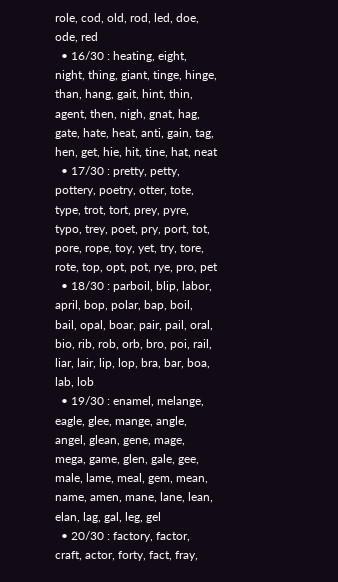role, cod, old, rod, led, doe, ode, red
  • 16/30 : heating, eight, night, thing, giant, tinge, hinge, than, hang, gait, hint, thin, agent, then, nigh, gnat, hag, gate, hate, heat, anti, gain, tag, hen, get, hie, hit, tine, hat, neat
  • 17/30 : pretty, petty, pottery, poetry, otter, tote, type, trot, tort, prey, pyre, typo, trey, poet, pry, port, tot, pore, rope, toy, yet, try, tore, rote, top, opt, pot, rye, pro, pet
  • 18/30 : parboil, blip, labor, april, bop, polar, bap, boil, bail, opal, boar, pair, pail, oral, bio, rib, rob, orb, bro, poi, rail, liar, lair, lip, lop, bra, bar, boa, lab, lob
  • 19/30 : enamel, melange, eagle, glee, mange, angle, angel, glean, gene, mage, mega, game, glen, gale, gee, male, lame, meal, gem, mean, name, amen, mane, lane, lean, elan, lag, gal, leg, gel
  • 20/30 : factory, factor, craft, actor, forty, fact, fray,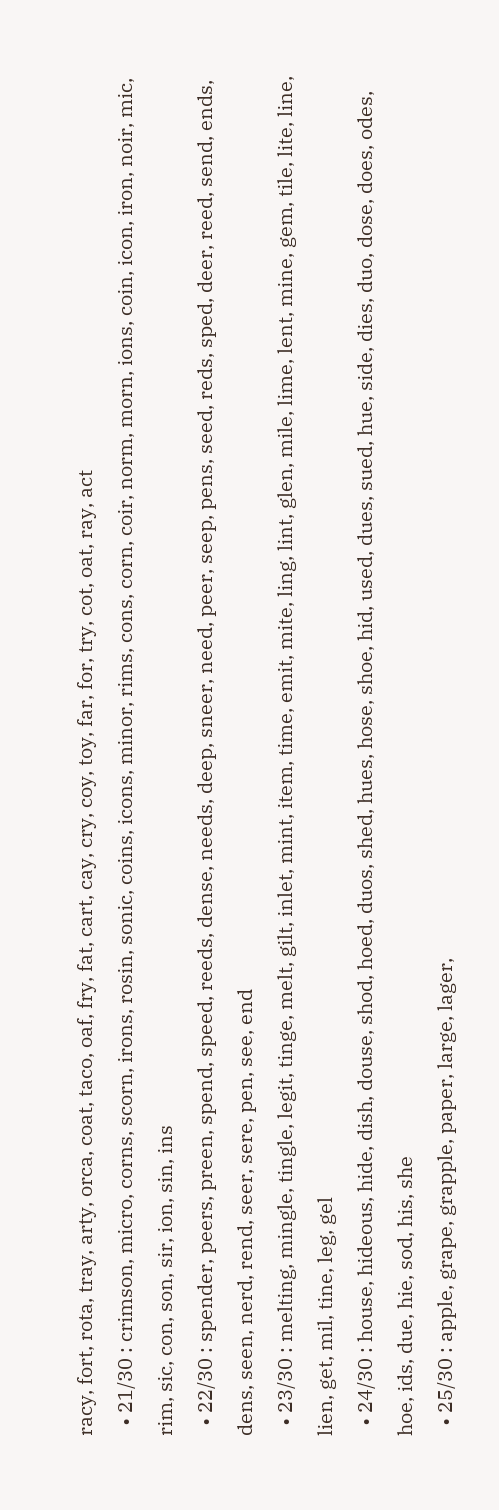racy, fort, rota, tray, arty, orca, coat, taco, oaf, fry, fat, cart, cay, cry, coy, toy, far, for, try, cot, oat, ray, act
  • 21/30 : crimson, micro, corns, scorn, irons, rosin, sonic, coins, icons, minor, rims, cons, corn, coir, norm, morn, ions, coin, icon, iron, noir, mic, rim, sic, con, son, sir, ion, sin, ins
  • 22/30 : spender, peers, preen, spend, speed, reeds, dense, needs, deep, sneer, need, peer, seep, pens, seed, reds, sped, deer, reed, send, ends, dens, seen, nerd, rend, seer, sere, pen, see, end
  • 23/30 : melting, mingle, tingle, legit, tinge, melt, gilt, inlet, mint, item, time, emit, mite, ling, lint, glen, mile, lime, lent, mine, gem, tile, lite, line, lien, get, mil, tine, leg, gel
  • 24/30 : house, hideous, hide, dish, douse, shod, hoed, duos, shed, hues, hose, shoe, hid, used, dues, sued, hue, side, dies, duo, dose, does, odes, hoe, ids, due, hie, sod, his, she
  • 25/30 : apple, grape, grapple, paper, large, lager,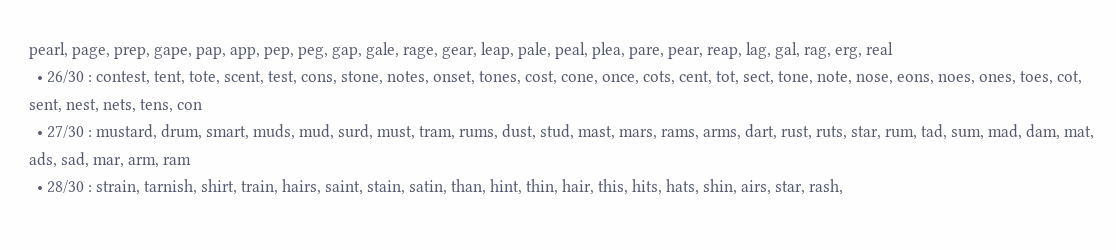pearl, page, prep, gape, pap, app, pep, peg, gap, gale, rage, gear, leap, pale, peal, plea, pare, pear, reap, lag, gal, rag, erg, real
  • 26/30 : contest, tent, tote, scent, test, cons, stone, notes, onset, tones, cost, cone, once, cots, cent, tot, sect, tone, note, nose, eons, noes, ones, toes, cot, sent, nest, nets, tens, con
  • 27/30 : mustard, drum, smart, muds, mud, surd, must, tram, rums, dust, stud, mast, mars, rams, arms, dart, rust, ruts, star, rum, tad, sum, mad, dam, mat, ads, sad, mar, arm, ram
  • 28/30 : strain, tarnish, shirt, train, hairs, saint, stain, satin, than, hint, thin, hair, this, hits, hats, shin, airs, star, rash,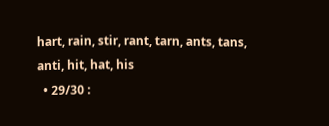hart, rain, stir, rant, tarn, ants, tans, anti, hit, hat, his
  • 29/30 :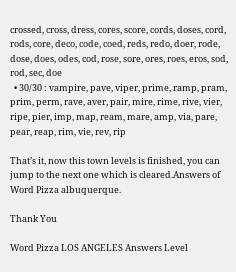crossed, cross, dress, cores, score, cords, doses, cord, rods, core, deco, code, coed, reds, redo, doer, rode, dose, does, odes, cod, rose, sore, ores, roes, eros, sod, rod, sec, doe
  • 30/30 : vampire, pave, viper, prime, ramp, pram, prim, perm, rave, aver, pair, mire, rime, rive, vier, ripe, pier, imp, map, ream, mare, amp, via, pare, pear, reap, rim, vie, rev, rip

That’s it, now this town levels is finished, you can jump to the next one which is cleared.Answers of Word Pizza albuquerque.

Thank You

Word Pizza LOS ANGELES Answers Level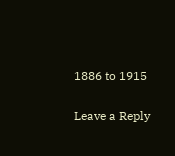1886 to 1915

Leave a Reply